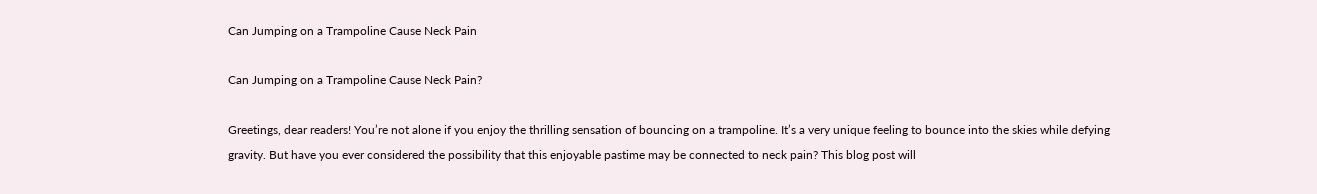Can Jumping on a Trampoline Cause Neck Pain

Can Jumping on a Trampoline Cause Neck Pain?

Greetings, dear readers! You’re not alone if you enjoy the thrilling sensation of bouncing on a trampoline. It’s a very unique feeling to bounce into the skies while defying gravity. But have you ever considered the possibility that this enjoyable pastime may be connected to neck pain? This blog post will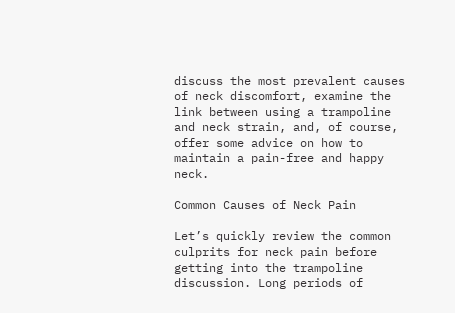discuss the most prevalent causes of neck discomfort, examine the link between using a trampoline and neck strain, and, of course, offer some advice on how to maintain a pain-free and happy neck.

Common Causes of Neck Pain

Let’s quickly review the common culprits for neck pain before getting into the trampoline discussion. Long periods of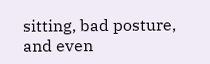sitting, bad posture, and even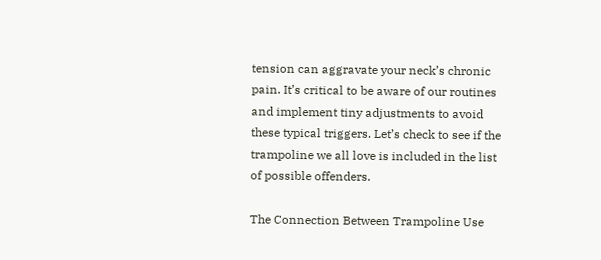tension can aggravate your neck’s chronic pain. It’s critical to be aware of our routines and implement tiny adjustments to avoid these typical triggers. Let’s check to see if the trampoline we all love is included in the list of possible offenders.

The Connection Between Trampoline Use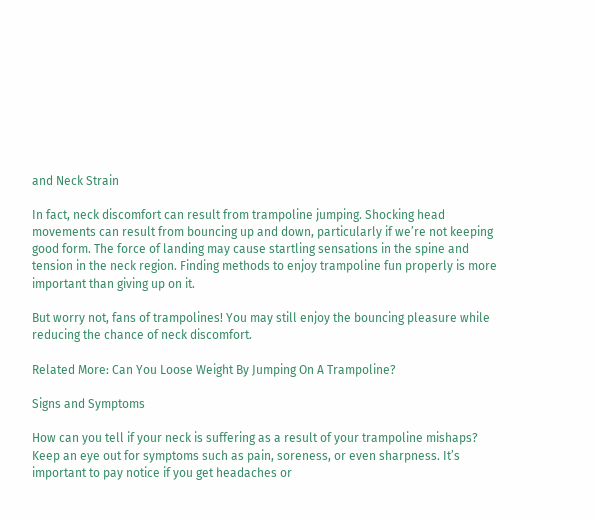and Neck Strain

In fact, neck discomfort can result from trampoline jumping. Shocking head movements can result from bouncing up and down, particularly if we’re not keeping good form. The force of landing may cause startling sensations in the spine and tension in the neck region. Finding methods to enjoy trampoline fun properly is more important than giving up on it.

But worry not, fans of trampolines! You may still enjoy the bouncing pleasure while reducing the chance of neck discomfort.

Related More: Can You Loose Weight By Jumping On A Trampoline?

Signs and Symptoms

How can you tell if your neck is suffering as a result of your trampoline mishaps? Keep an eye out for symptoms such as pain, soreness, or even sharpness. It’s important to pay notice if you get headaches or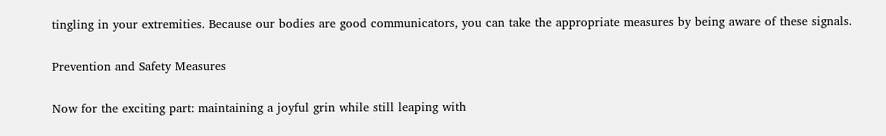tingling in your extremities. Because our bodies are good communicators, you can take the appropriate measures by being aware of these signals.

Prevention and Safety Measures

Now for the exciting part: maintaining a joyful grin while still leaping with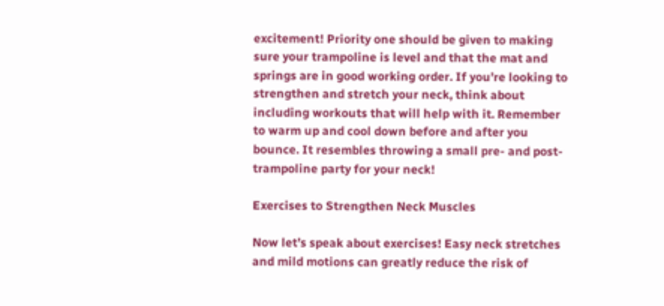excitement! Priority one should be given to making sure your trampoline is level and that the mat and springs are in good working order. If you’re looking to strengthen and stretch your neck, think about including workouts that will help with it. Remember to warm up and cool down before and after you bounce. It resembles throwing a small pre- and post-trampoline party for your neck!

Exercises to Strengthen Neck Muscles

Now let’s speak about exercises! Easy neck stretches and mild motions can greatly reduce the risk of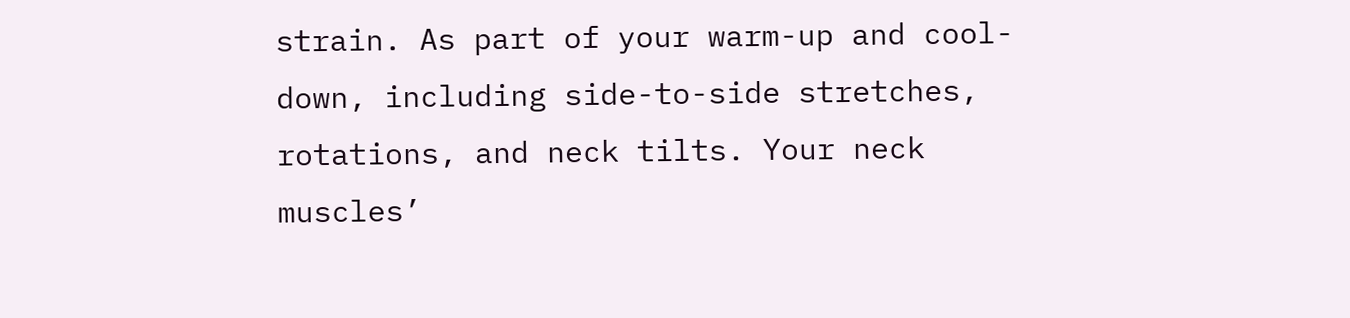strain. As part of your warm-up and cool-down, including side-to-side stretches, rotations, and neck tilts. Your neck muscles’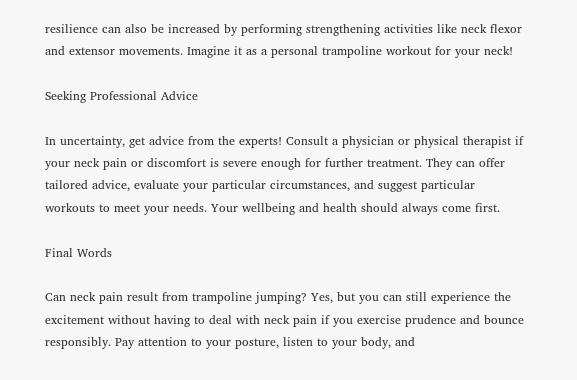resilience can also be increased by performing strengthening activities like neck flexor and extensor movements. Imagine it as a personal trampoline workout for your neck!

Seeking Professional Advice

In uncertainty, get advice from the experts! Consult a physician or physical therapist if your neck pain or discomfort is severe enough for further treatment. They can offer tailored advice, evaluate your particular circumstances, and suggest particular workouts to meet your needs. Your wellbeing and health should always come first.

Final Words

Can neck pain result from trampoline jumping? Yes, but you can still experience the excitement without having to deal with neck pain if you exercise prudence and bounce responsibly. Pay attention to your posture, listen to your body, and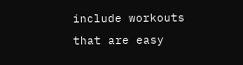include workouts that are easy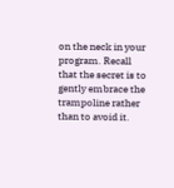on the neck in your program. Recall that the secret is to gently embrace the trampoline rather than to avoid it.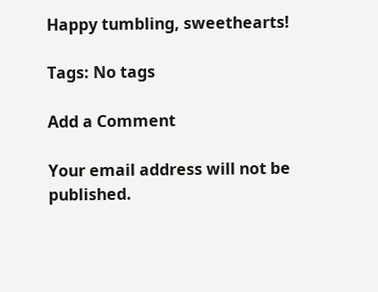Happy tumbling, sweethearts!

Tags: No tags

Add a Comment

Your email address will not be published.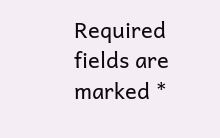Required fields are marked *